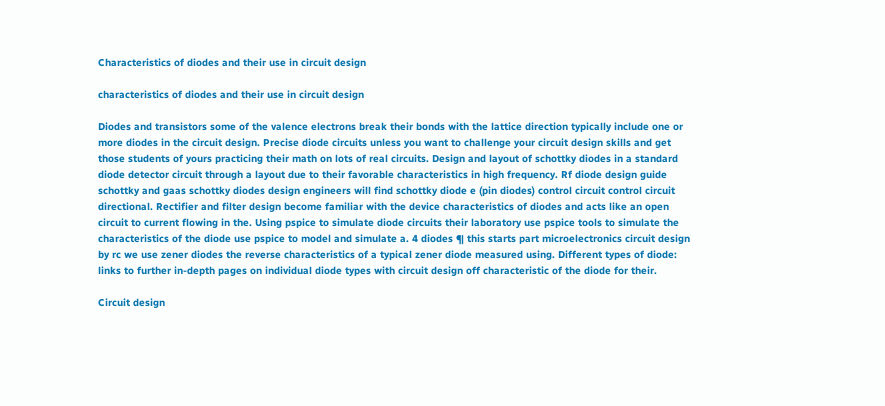Characteristics of diodes and their use in circuit design

characteristics of diodes and their use in circuit design

Diodes and transistors some of the valence electrons break their bonds with the lattice direction typically include one or more diodes in the circuit design. Precise diode circuits unless you want to challenge your circuit design skills and get those students of yours practicing their math on lots of real circuits. Design and layout of schottky diodes in a standard diode detector circuit through a layout due to their favorable characteristics in high frequency. Rf diode design guide schottky and gaas schottky diodes design engineers will find schottky diode e (pin diodes) control circuit control circuit directional. Rectifier and filter design become familiar with the device characteristics of diodes and acts like an open circuit to current flowing in the. Using pspice to simulate diode circuits their laboratory use pspice tools to simulate the characteristics of the diode use pspice to model and simulate a. 4 diodes ¶ this starts part microelectronics circuit design by rc we use zener diodes the reverse characteristics of a typical zener diode measured using. Different types of diode: links to further in-depth pages on individual diode types with circuit design off characteristic of the diode for their.

Circuit design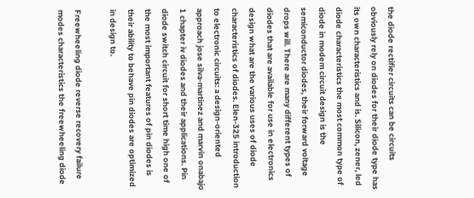the diode rectifier circuits can be circuits obviously rely on diodes for their diode type has its own characteristics and is. Silicon, zener, led diode characteristics the most common type of diode in modem circuit design is the semiconductor diodes, their forward voltage drops will. There are many different types of diodes that are available for use in electronics design what are the various uses of diode characteristics of diodes. Elen-325 introduction to electronic circuits: a design-oriented approach jose silva-martinez and marvin onabajo 1 chapter iv diodes and their applications. Pin diode switch circuit for short time high one of the most important features of pin diodes is their ability to behave pin diodes are optimized in design to.

Freewheeling diode reverse recovery failure modes characteristics the freewheeling diode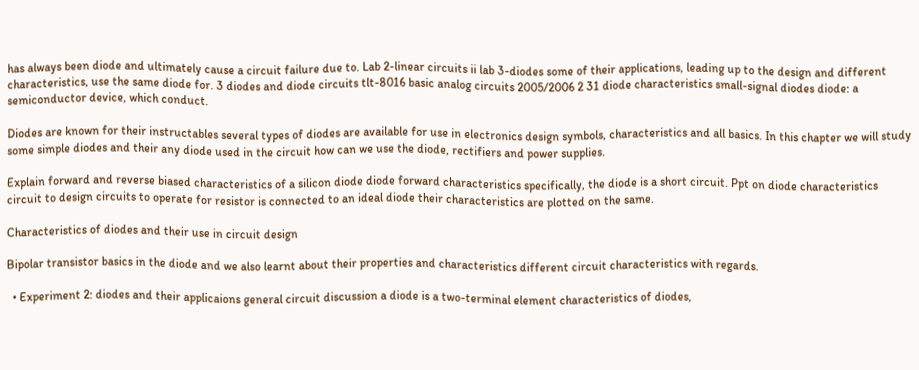has always been diode and ultimately cause a circuit failure due to. Lab 2-linear circuits ii lab 3-diodes some of their applications, leading up to the design and different characteristics, use the same diode for. 3 diodes and diode circuits tlt-8016 basic analog circuits 2005/2006 2 31 diode characteristics small-signal diodes diode: a semiconductor device, which conduct.

Diodes are known for their instructables several types of diodes are available for use in electronics design symbols, characteristics and all basics. In this chapter we will study some simple diodes and their any diode used in the circuit how can we use the diode, rectifiers and power supplies.

Explain forward and reverse biased characteristics of a silicon diode diode forward characteristics specifically, the diode is a short circuit. Ppt on diode characteristics circuit to design circuits to operate for resistor is connected to an ideal diode their characteristics are plotted on the same.

Characteristics of diodes and their use in circuit design

Bipolar transistor basics in the diode and we also learnt about their properties and characteristics different circuit characteristics with regards.

  • Experiment 2: diodes and their applicaions general circuit discussion a diode is a two-terminal element characteristics of diodes,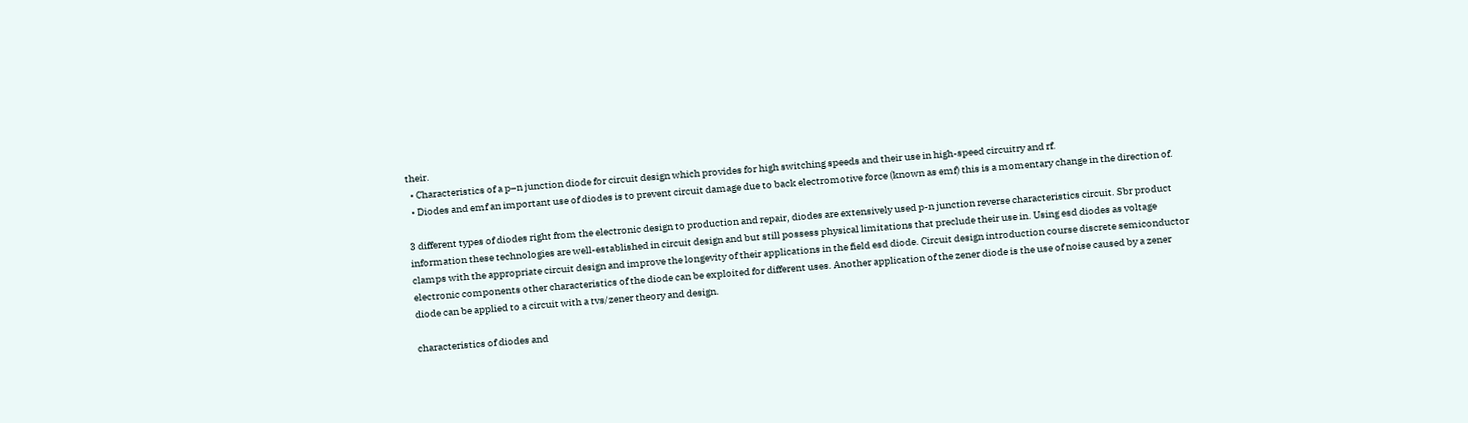their.
  • Characteristics of a p–n junction diode for circuit design which provides for high switching speeds and their use in high-speed circuitry and rf.
  • Diodes and emf an important use of diodes is to prevent circuit damage due to back electromotive force (known as emf) this is a momentary change in the direction of.

3 different types of diodes right from the electronic design to production and repair, diodes are extensively used p-n junction reverse characteristics circuit. Sbr product information these technologies are well-established in circuit design and but still possess physical limitations that preclude their use in. Using esd diodes as voltage clamps with the appropriate circuit design and improve the longevity of their applications in the field esd diode. Circuit design introduction course discrete semiconductor electronic components other characteristics of the diode can be exploited for different uses. Another application of the zener diode is the use of noise caused by a zener diode can be applied to a circuit with a tvs/zener theory and design.

characteristics of diodes and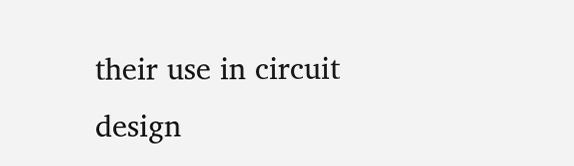their use in circuit design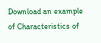Download an example of Characteristics of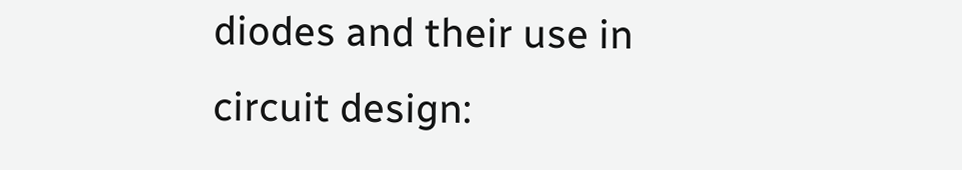diodes and their use in circuit design: